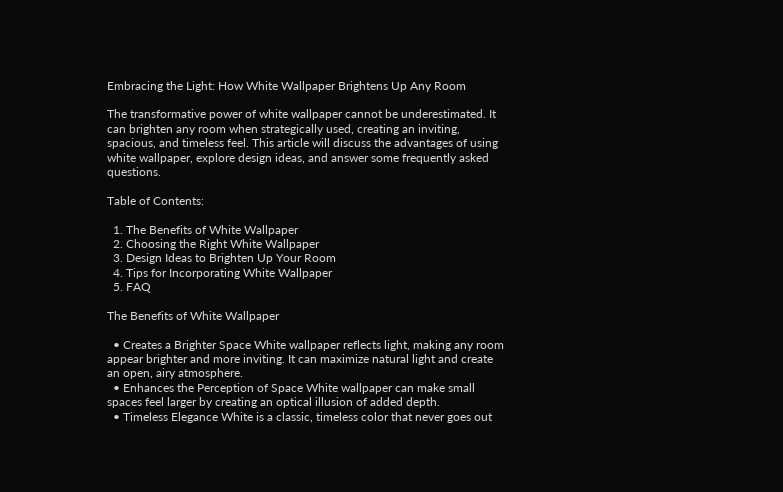Embracing the Light: How White Wallpaper Brightens Up Any Room

The transformative power of white wallpaper cannot be underestimated. It can brighten any room when strategically used, creating an inviting, spacious, and timeless feel. This article will discuss the advantages of using white wallpaper, explore design ideas, and answer some frequently asked questions.

Table of Contents:

  1. The Benefits of White Wallpaper
  2. Choosing the Right White Wallpaper
  3. Design Ideas to Brighten Up Your Room
  4. Tips for Incorporating White Wallpaper
  5. FAQ

The Benefits of White Wallpaper

  • Creates a Brighter Space White wallpaper reflects light, making any room appear brighter and more inviting. It can maximize natural light and create an open, airy atmosphere.
  • Enhances the Perception of Space White wallpaper can make small spaces feel larger by creating an optical illusion of added depth.
  • Timeless Elegance White is a classic, timeless color that never goes out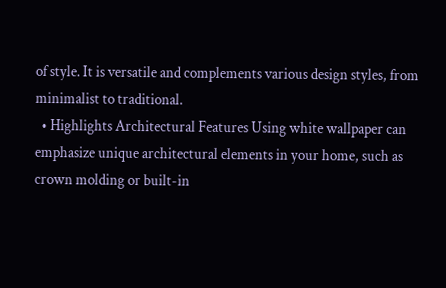of style. It is versatile and complements various design styles, from minimalist to traditional.
  • Highlights Architectural Features Using white wallpaper can emphasize unique architectural elements in your home, such as crown molding or built-in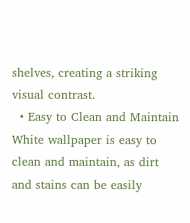shelves, creating a striking visual contrast.
  • Easy to Clean and Maintain White wallpaper is easy to clean and maintain, as dirt and stains can be easily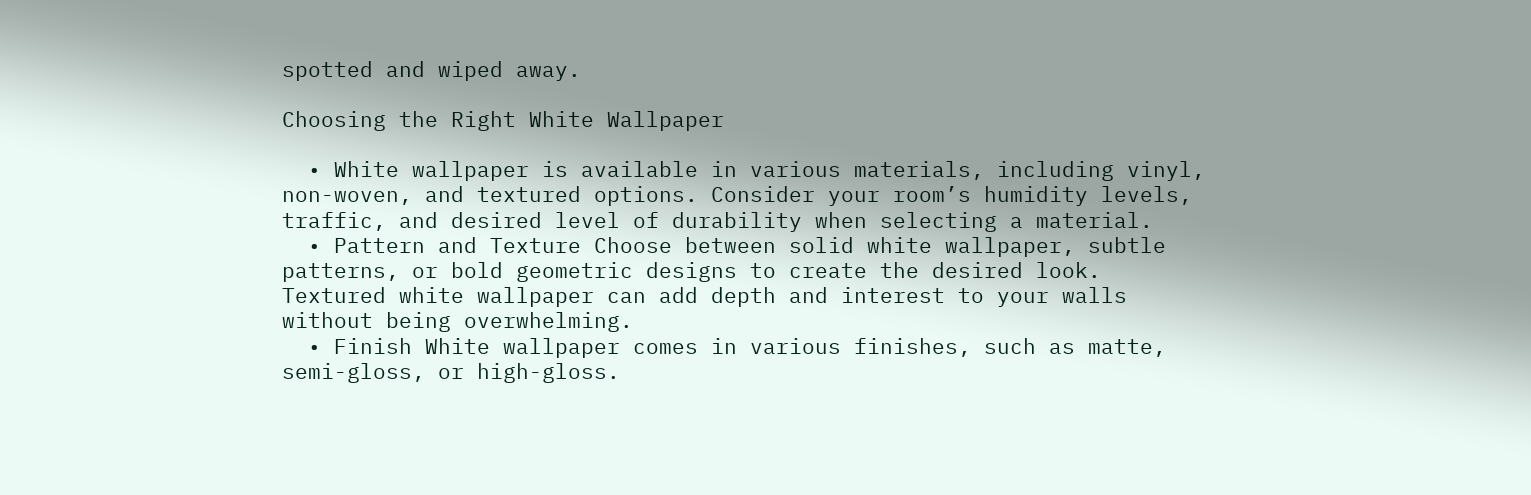spotted and wiped away.

Choosing the Right White Wallpaper

  • White wallpaper is available in various materials, including vinyl, non-woven, and textured options. Consider your room’s humidity levels, traffic, and desired level of durability when selecting a material.
  • Pattern and Texture Choose between solid white wallpaper, subtle patterns, or bold geometric designs to create the desired look. Textured white wallpaper can add depth and interest to your walls without being overwhelming.
  • Finish White wallpaper comes in various finishes, such as matte, semi-gloss, or high-gloss.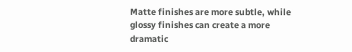Matte finishes are more subtle, while glossy finishes can create a more dramatic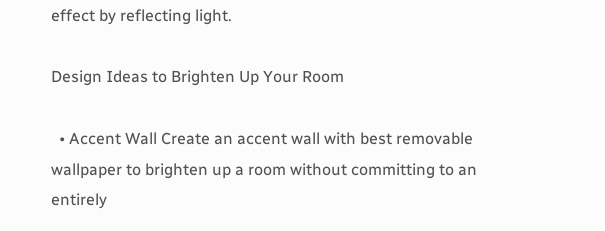effect by reflecting light.

Design Ideas to Brighten Up Your Room

  • Accent Wall Create an accent wall with best removable wallpaper to brighten up a room without committing to an entirely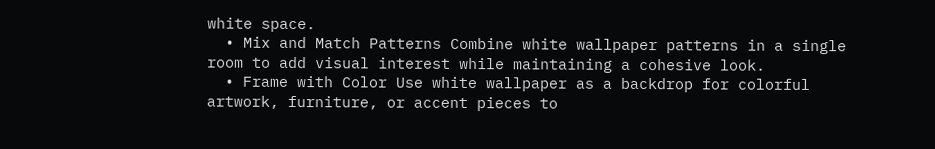white space.
  • Mix and Match Patterns Combine white wallpaper patterns in a single room to add visual interest while maintaining a cohesive look.
  • Frame with Color Use white wallpaper as a backdrop for colorful artwork, furniture, or accent pieces to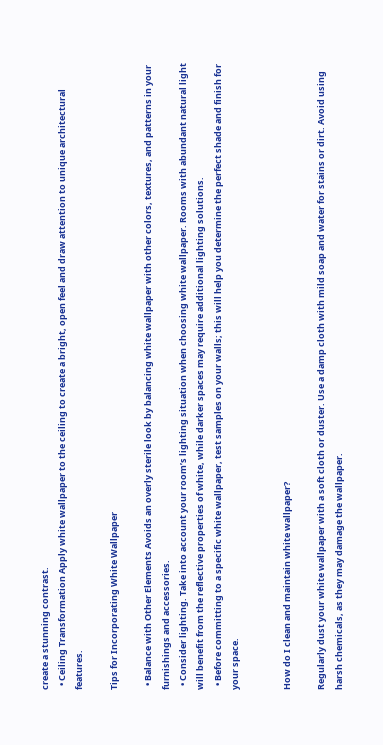create a stunning contrast.
  • Ceiling Transformation Apply white wallpaper to the ceiling to create a bright, open feel and draw attention to unique architectural features.

Tips for Incorporating White Wallpaper

  • Balance with Other Elements Avoids an overly sterile look by balancing white wallpaper with other colors, textures, and patterns in your furnishings and accessories.
  • Consider lighting. Take into account your room’s lighting situation when choosing white wallpaper. Rooms with abundant natural light will benefit from the reflective properties of white, while darker spaces may require additional lighting solutions.
  • Before committing to a specific white wallpaper, test samples on your walls; this will help you determine the perfect shade and finish for your space.


How do I clean and maintain white wallpaper?

Regularly dust your white wallpaper with a soft cloth or duster. Use a damp cloth with mild soap and water for stains or dirt. Avoid using harsh chemicals, as they may damage the wallpaper.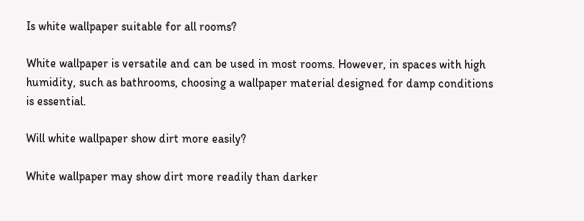Is white wallpaper suitable for all rooms?

White wallpaper is versatile and can be used in most rooms. However, in spaces with high humidity, such as bathrooms, choosing a wallpaper material designed for damp conditions is essential.

Will white wallpaper show dirt more easily?

White wallpaper may show dirt more readily than darker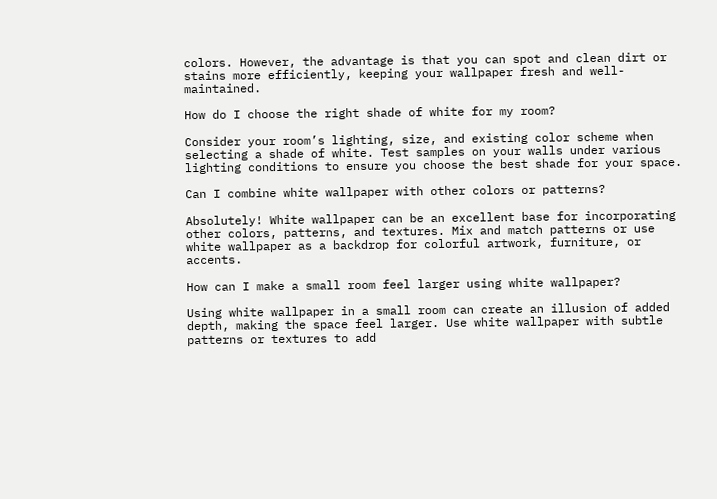colors. However, the advantage is that you can spot and clean dirt or stains more efficiently, keeping your wallpaper fresh and well-maintained.

How do I choose the right shade of white for my room?

Consider your room’s lighting, size, and existing color scheme when selecting a shade of white. Test samples on your walls under various lighting conditions to ensure you choose the best shade for your space.

Can I combine white wallpaper with other colors or patterns?

Absolutely! White wallpaper can be an excellent base for incorporating other colors, patterns, and textures. Mix and match patterns or use white wallpaper as a backdrop for colorful artwork, furniture, or accents.

How can I make a small room feel larger using white wallpaper?

Using white wallpaper in a small room can create an illusion of added depth, making the space feel larger. Use white wallpaper with subtle patterns or textures to add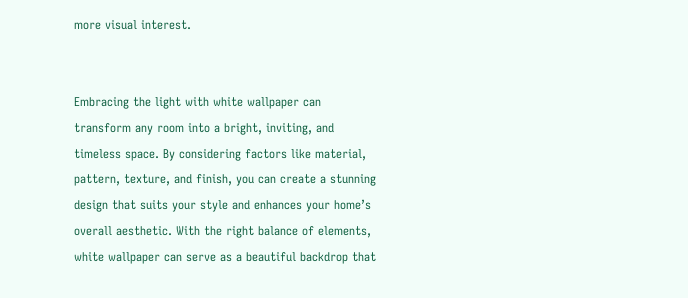more visual interest.


Embracing the light with white wallpaper can transform any room into a bright, inviting, and timeless space. By considering factors like material, pattern, texture, and finish, you can create a stunning design that suits your style and enhances your home’s overall aesthetic. With the right balance of elements, white wallpaper can serve as a beautiful backdrop that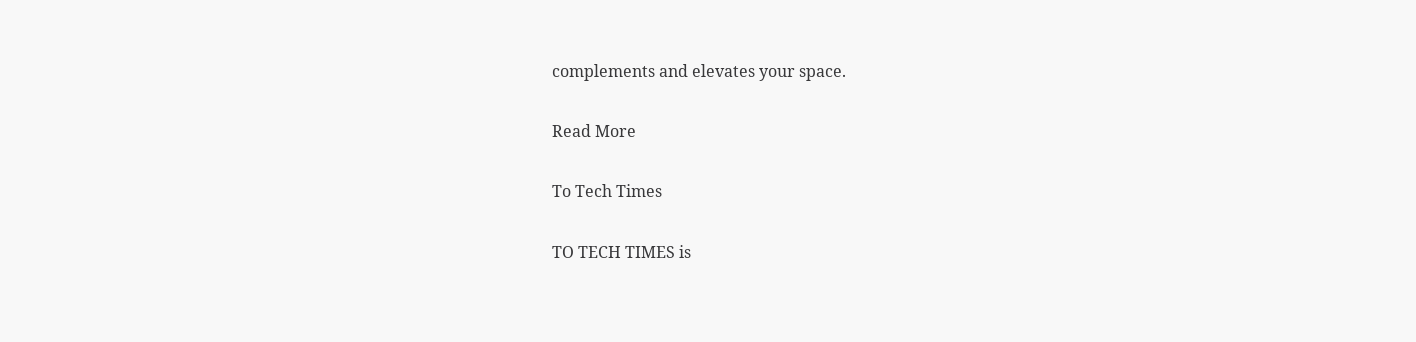complements and elevates your space.

Read More

To Tech Times

TO TECH TIMES is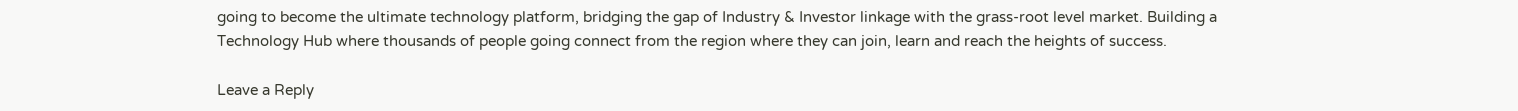going to become the ultimate technology platform, bridging the gap of Industry & Investor linkage with the grass-root level market. Building a Technology Hub where thousands of people going connect from the region where they can join, learn and reach the heights of success.

Leave a Reply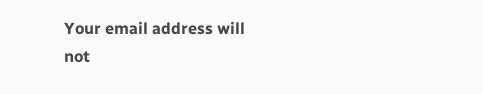Your email address will not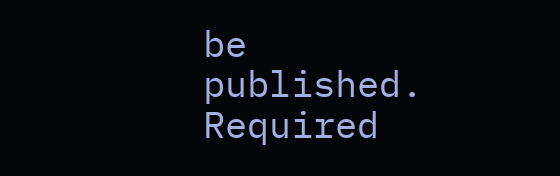be published. Required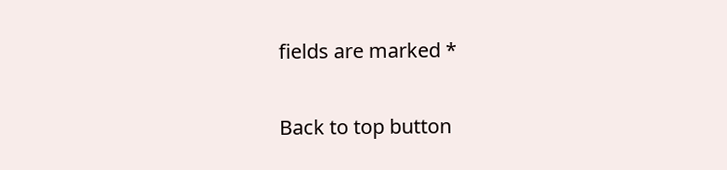fields are marked *

Back to top button